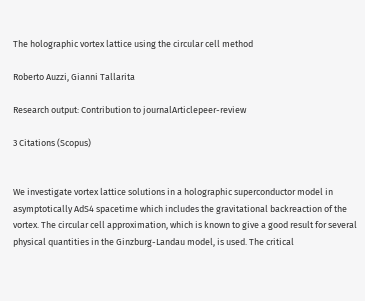The holographic vortex lattice using the circular cell method

Roberto Auzzi, Gianni Tallarita

Research output: Contribution to journalArticlepeer-review

3 Citations (Scopus)


We investigate vortex lattice solutions in a holographic superconductor model in asymptotically AdS4 spacetime which includes the gravitational backreaction of the vortex. The circular cell approximation, which is known to give a good result for several physical quantities in the Ginzburg-Landau model, is used. The critical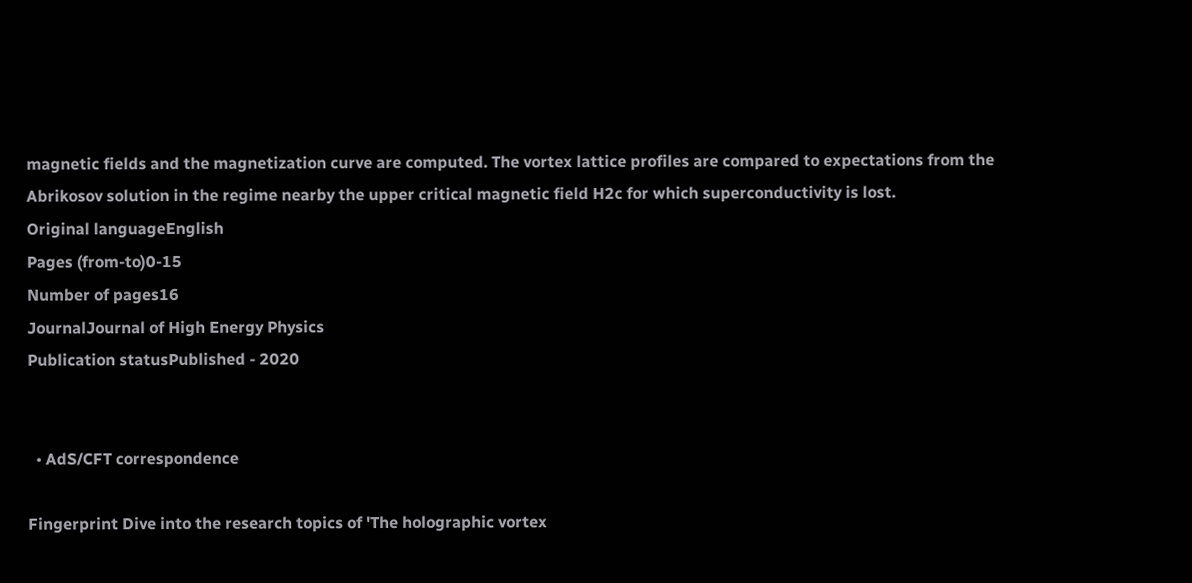magnetic fields and the magnetization curve are computed. The vortex lattice profiles are compared to expectations from the Abrikosov solution in the regime nearby the upper critical magnetic field H2c for which superconductivity is lost.
Original languageEnglish
Pages (from-to)0-15
Number of pages16
JournalJournal of High Energy Physics
Publication statusPublished - 2020


  • AdS/CFT correspondence

Fingerprint Dive into the research topics of 'The holographic vortex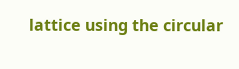lattice using the circular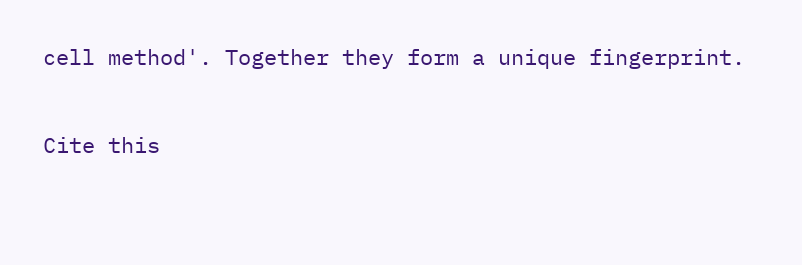cell method'. Together they form a unique fingerprint.

Cite this